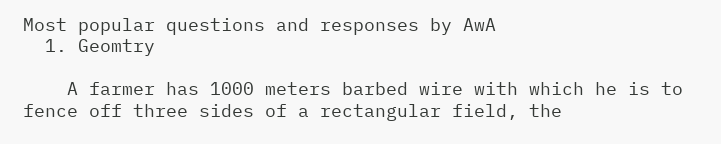Most popular questions and responses by AwA
  1. Geomtry

    A farmer has 1000 meters barbed wire with which he is to fence off three sides of a rectangular field, the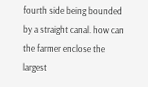fourth side being bounded by a straight canal. how can the farmer enclose the largest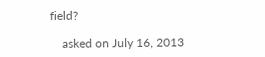field?

    asked on July 16, 2013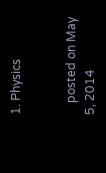1. Physics


    posted on May 5, 2014